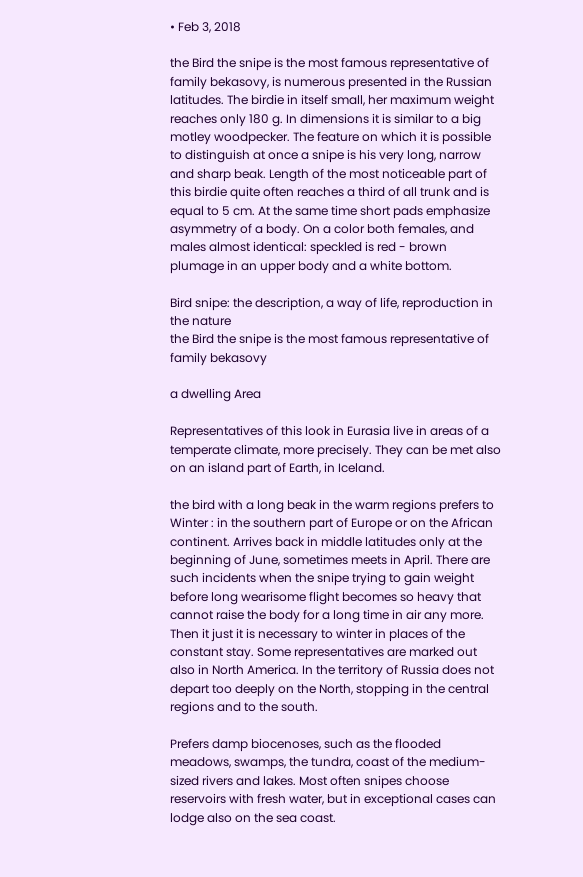• Feb 3, 2018

the Bird the snipe is the most famous representative of family bekasovy, is numerous presented in the Russian latitudes. The birdie in itself small, her maximum weight reaches only 180 g. In dimensions it is similar to a big motley woodpecker. The feature on which it is possible to distinguish at once a snipe is his very long, narrow and sharp beak. Length of the most noticeable part of this birdie quite often reaches a third of all trunk and is equal to 5 cm. At the same time short pads emphasize asymmetry of a body. On a color both females, and males almost identical: speckled is red - brown plumage in an upper body and a white bottom.

Bird snipe: the description, a way of life, reproduction in the nature
the Bird the snipe is the most famous representative of family bekasovy

a dwelling Area

Representatives of this look in Eurasia live in areas of a temperate climate, more precisely. They can be met also on an island part of Earth, in Iceland.

the bird with a long beak in the warm regions prefers to Winter : in the southern part of Europe or on the African continent. Arrives back in middle latitudes only at the beginning of June, sometimes meets in April. There are such incidents when the snipe trying to gain weight before long wearisome flight becomes so heavy that cannot raise the body for a long time in air any more. Then it just it is necessary to winter in places of the constant stay. Some representatives are marked out also in North America. In the territory of Russia does not depart too deeply on the North, stopping in the central regions and to the south.

Prefers damp biocenoses, such as the flooded meadows, swamps, the tundra, coast of the medium-sized rivers and lakes. Most often snipes choose reservoirs with fresh water, but in exceptional cases can lodge also on the sea coast.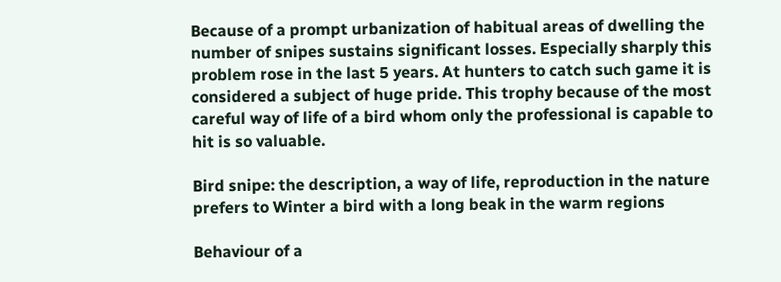Because of a prompt urbanization of habitual areas of dwelling the number of snipes sustains significant losses. Especially sharply this problem rose in the last 5 years. At hunters to catch such game it is considered a subject of huge pride. This trophy because of the most careful way of life of a bird whom only the professional is capable to hit is so valuable.

Bird snipe: the description, a way of life, reproduction in the nature
prefers to Winter a bird with a long beak in the warm regions

Behaviour of a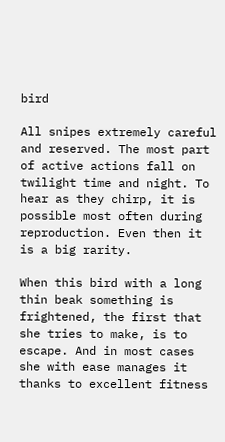bird

All snipes extremely careful and reserved. The most part of active actions fall on twilight time and night. To hear as they chirp, it is possible most often during reproduction. Even then it is a big rarity.

When this bird with a long thin beak something is frightened, the first that she tries to make, is to escape. And in most cases she with ease manages it thanks to excellent fitness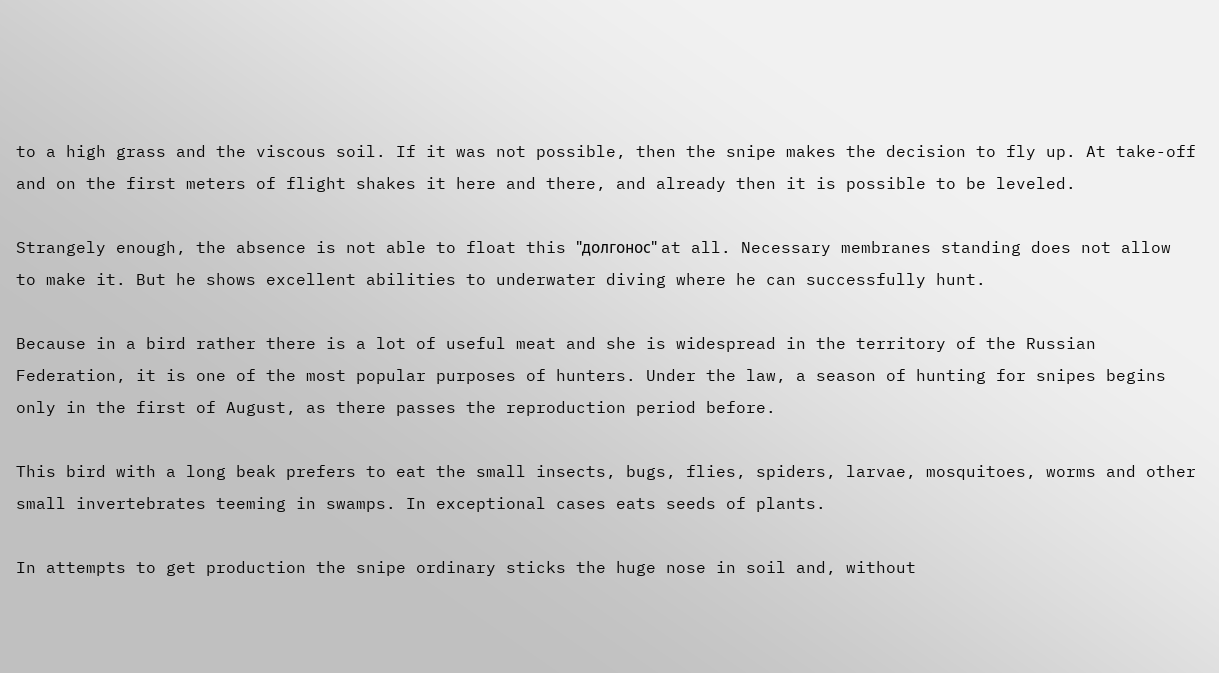to a high grass and the viscous soil. If it was not possible, then the snipe makes the decision to fly up. At take-off and on the first meters of flight shakes it here and there, and already then it is possible to be leveled.

Strangely enough, the absence is not able to float this "долгонос" at all. Necessary membranes standing does not allow to make it. But he shows excellent abilities to underwater diving where he can successfully hunt.

Because in a bird rather there is a lot of useful meat and she is widespread in the territory of the Russian Federation, it is one of the most popular purposes of hunters. Under the law, a season of hunting for snipes begins only in the first of August, as there passes the reproduction period before.

This bird with a long beak prefers to eat the small insects, bugs, flies, spiders, larvae, mosquitoes, worms and other small invertebrates teeming in swamps. In exceptional cases eats seeds of plants.

In attempts to get production the snipe ordinary sticks the huge nose in soil and, without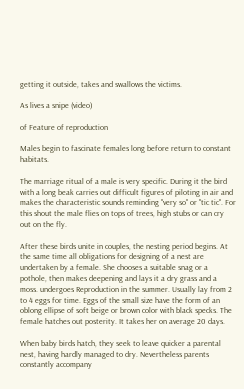getting it outside, takes and swallows the victims.

As lives a snipe (video)

of Feature of reproduction

Males begin to fascinate females long before return to constant habitats.

The marriage ritual of a male is very specific. During it the bird with a long beak carries out difficult figures of piloting in air and makes the characteristic sounds reminding "very so" or "tic tic". For this shout the male flies on tops of trees, high stubs or can cry out on the fly.

After these birds unite in couples, the nesting period begins. At the same time all obligations for designing of a nest are undertaken by a female. She chooses a suitable snag or a pothole, then makes deepening and lays it a dry grass and a moss. undergoes Reproduction in the summer. Usually lay from 2 to 4 eggs for time. Eggs of the small size have the form of an oblong ellipse of soft beige or brown color with black specks. The female hatches out posterity. It takes her on average 20 days.

When baby birds hatch, they seek to leave quicker a parental nest, having hardly managed to dry. Nevertheless parents constantly accompany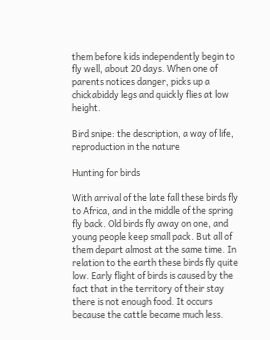them before kids independently begin to fly well, about 20 days. When one of parents notices danger, picks up a chickabiddy legs and quickly flies at low height.

Bird snipe: the description, a way of life, reproduction in the nature

Hunting for birds

With arrival of the late fall these birds fly to Africa, and in the middle of the spring fly back. Old birds fly away on one, and young people keep small pack. But all of them depart almost at the same time. In relation to the earth these birds fly quite low. Early flight of birds is caused by the fact that in the territory of their stay there is not enough food. It occurs because the cattle became much less.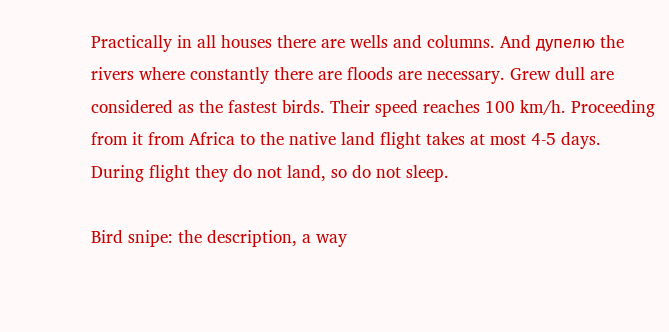Practically in all houses there are wells and columns. And дупелю the rivers where constantly there are floods are necessary. Grew dull are considered as the fastest birds. Their speed reaches 100 km/h. Proceeding from it from Africa to the native land flight takes at most 4-5 days. During flight they do not land, so do not sleep.

Bird snipe: the description, a way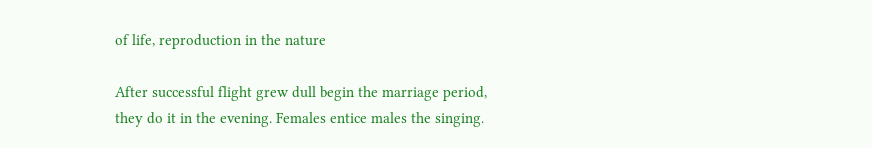of life, reproduction in the nature

After successful flight grew dull begin the marriage period, they do it in the evening. Females entice males the singing.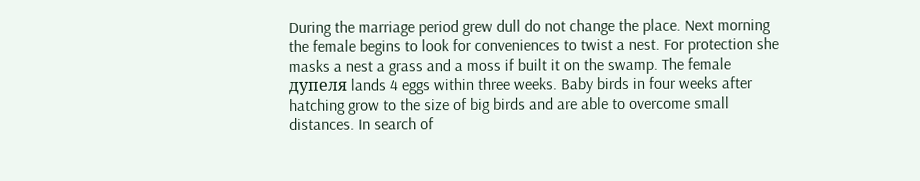During the marriage period grew dull do not change the place. Next morning the female begins to look for conveniences to twist a nest. For protection she masks a nest a grass and a moss if built it on the swamp. The female дупеля lands 4 eggs within three weeks. Baby birds in four weeks after hatching grow to the size of big birds and are able to overcome small distances. In search of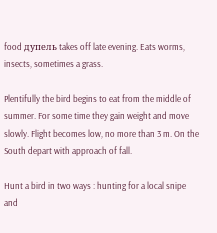food дупель takes off late evening. Eats worms, insects, sometimes a grass.

Plentifully the bird begins to eat from the middle of summer. For some time they gain weight and move slowly. Flight becomes low, no more than 3 m. On the South depart with approach of fall.

Hunt a bird in two ways : hunting for a local snipe and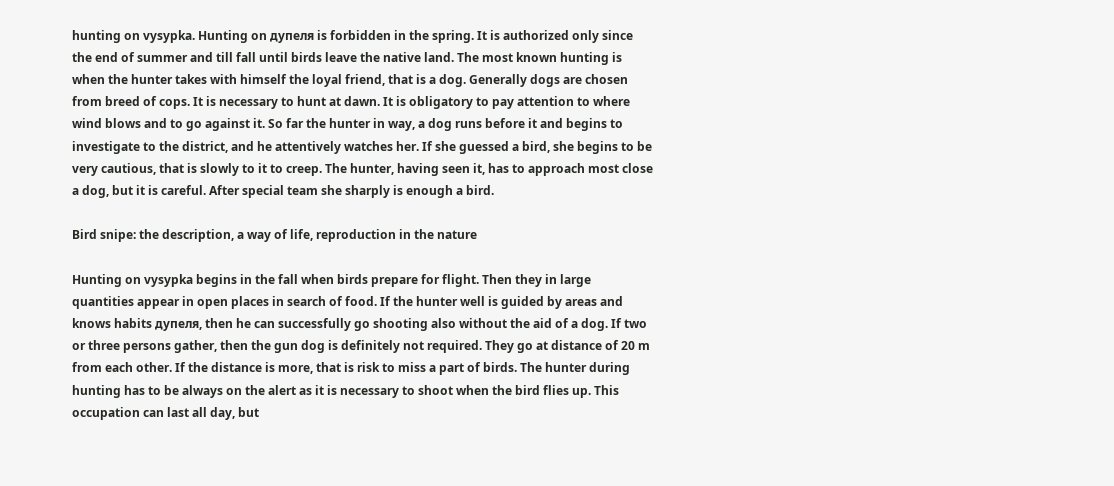hunting on vysypka. Hunting on дупеля is forbidden in the spring. It is authorized only since the end of summer and till fall until birds leave the native land. The most known hunting is when the hunter takes with himself the loyal friend, that is a dog. Generally dogs are chosen from breed of cops. It is necessary to hunt at dawn. It is obligatory to pay attention to where wind blows and to go against it. So far the hunter in way, a dog runs before it and begins to investigate to the district, and he attentively watches her. If she guessed a bird, she begins to be very cautious, that is slowly to it to creep. The hunter, having seen it, has to approach most close a dog, but it is careful. After special team she sharply is enough a bird.

Bird snipe: the description, a way of life, reproduction in the nature

Hunting on vysypka begins in the fall when birds prepare for flight. Then they in large quantities appear in open places in search of food. If the hunter well is guided by areas and knows habits дупеля, then he can successfully go shooting also without the aid of a dog. If two or three persons gather, then the gun dog is definitely not required. They go at distance of 20 m from each other. If the distance is more, that is risk to miss a part of birds. The hunter during hunting has to be always on the alert as it is necessary to shoot when the bird flies up. This occupation can last all day, but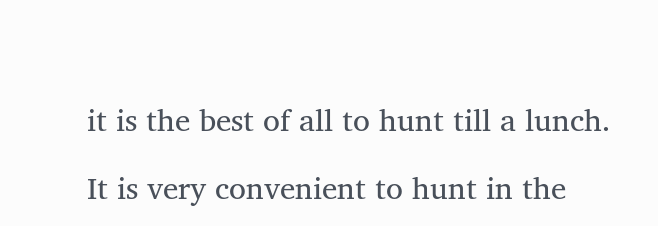it is the best of all to hunt till a lunch.

It is very convenient to hunt in the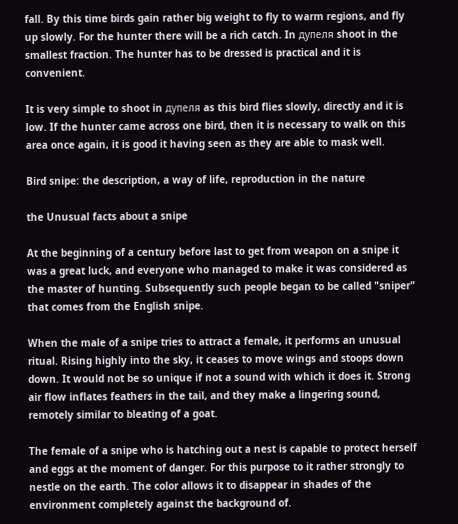fall. By this time birds gain rather big weight to fly to warm regions, and fly up slowly. For the hunter there will be a rich catch. In дупеля shoot in the smallest fraction. The hunter has to be dressed is practical and it is convenient.

It is very simple to shoot in дупеля as this bird flies slowly, directly and it is low. If the hunter came across one bird, then it is necessary to walk on this area once again, it is good it having seen as they are able to mask well.

Bird snipe: the description, a way of life, reproduction in the nature

the Unusual facts about a snipe

At the beginning of a century before last to get from weapon on a snipe it was a great luck, and everyone who managed to make it was considered as the master of hunting. Subsequently such people began to be called "sniper" that comes from the English snipe.

When the male of a snipe tries to attract a female, it performs an unusual ritual. Rising highly into the sky, it ceases to move wings and stoops down down. It would not be so unique if not a sound with which it does it. Strong air flow inflates feathers in the tail, and they make a lingering sound, remotely similar to bleating of a goat.

The female of a snipe who is hatching out a nest is capable to protect herself and eggs at the moment of danger. For this purpose to it rather strongly to nestle on the earth. The color allows it to disappear in shades of the environment completely against the background of.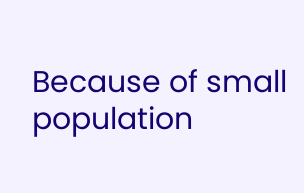Because of small population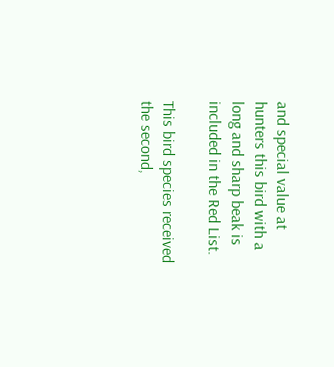and special value at hunters this bird with a long and sharp beak is included in the Red List.

This bird species received the second,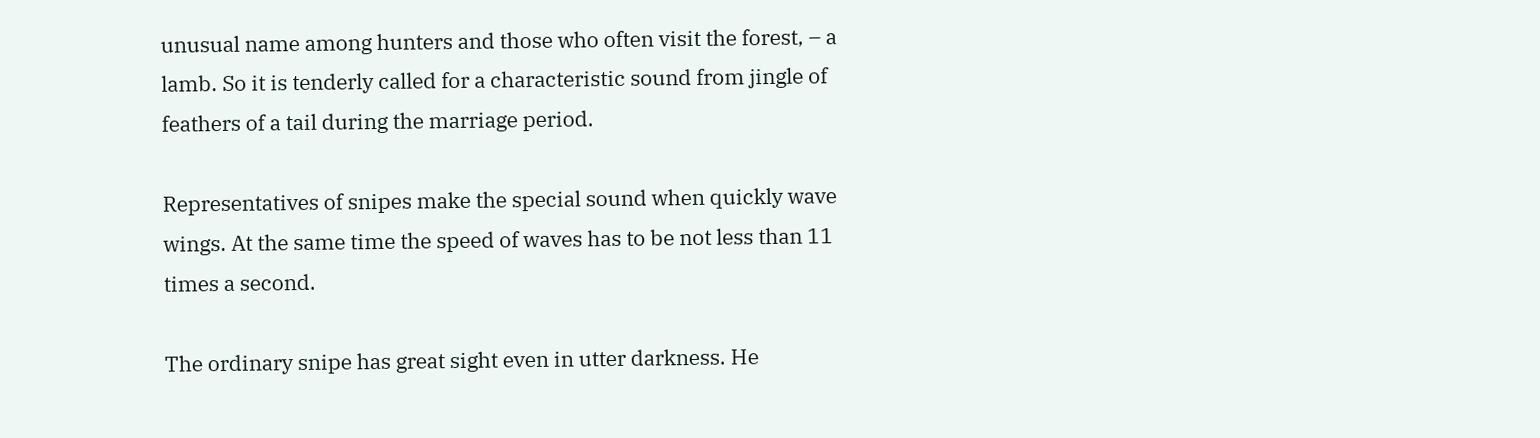unusual name among hunters and those who often visit the forest, – a lamb. So it is tenderly called for a characteristic sound from jingle of feathers of a tail during the marriage period.

Representatives of snipes make the special sound when quickly wave wings. At the same time the speed of waves has to be not less than 11 times a second.

The ordinary snipe has great sight even in utter darkness. He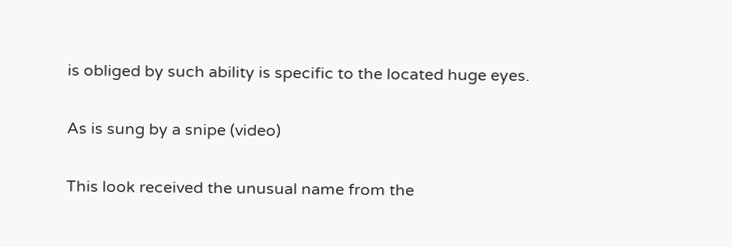is obliged by such ability is specific to the located huge eyes.

As is sung by a snipe (video)

This look received the unusual name from the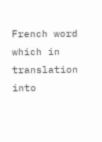French word which in translation into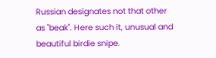Russian designates not that other as "beak". Here such it, unusual and beautiful birdie snipe.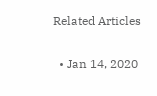Related Articles

  • Jan 14, 2020